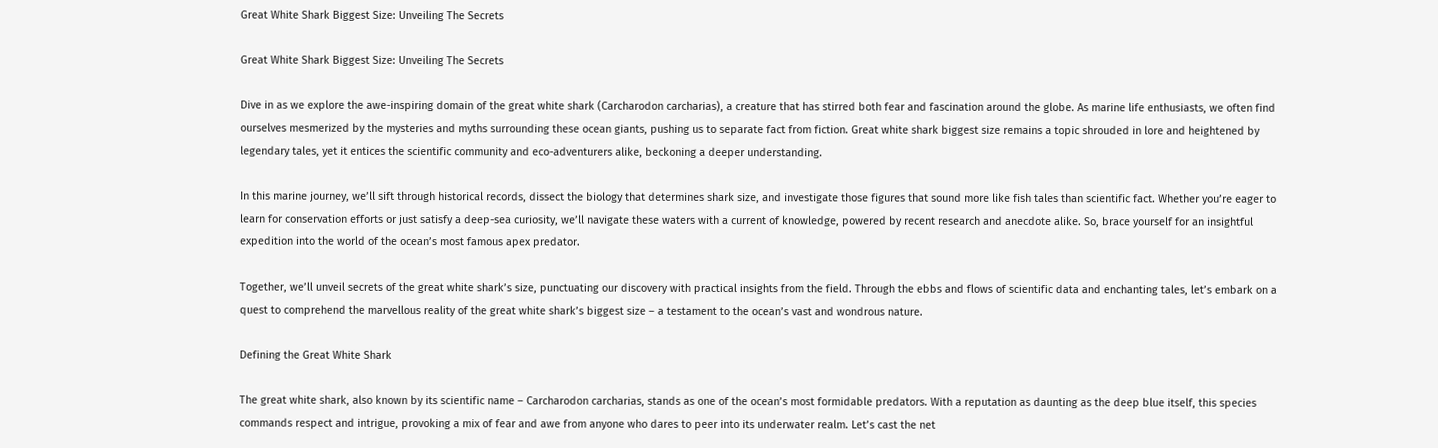Great White Shark Biggest Size: Unveiling The Secrets

Great White Shark Biggest Size: Unveiling The Secrets

Dive in as we explore the awe-inspiring domain of the great white shark (Carcharodon carcharias), a creature that has stirred both fear and fascination around the globe. As marine life enthusiasts, we often find ourselves mesmerized by the mysteries and myths surrounding these ocean giants, pushing us to separate fact from fiction. Great white shark biggest size remains a topic shrouded in lore and heightened by legendary tales, yet it entices the scientific community and eco-adventurers alike, beckoning a deeper understanding.

In this marine journey, we’ll sift through historical records, dissect the biology that determines shark size, and investigate those figures that sound more like fish tales than scientific fact. Whether you’re eager to learn for conservation efforts or just satisfy a deep-sea curiosity, we’ll navigate these waters with a current of knowledge, powered by recent research and anecdote alike. So, brace yourself for an insightful expedition into the world of the ocean’s most famous apex predator.

Together, we’ll unveil secrets of the great white shark’s size, punctuating our discovery with practical insights from the field. Through the ebbs and flows of scientific data and enchanting tales, let’s embark on a quest to comprehend the marvellous reality of the great white shark’s biggest size – a testament to the ocean’s vast and wondrous nature.

Defining the Great White Shark

The great white shark, also known by its scientific name – Carcharodon carcharias, stands as one of the ocean’s most formidable predators. With a reputation as daunting as the deep blue itself, this species commands respect and intrigue, provoking a mix of fear and awe from anyone who dares to peer into its underwater realm. Let’s cast the net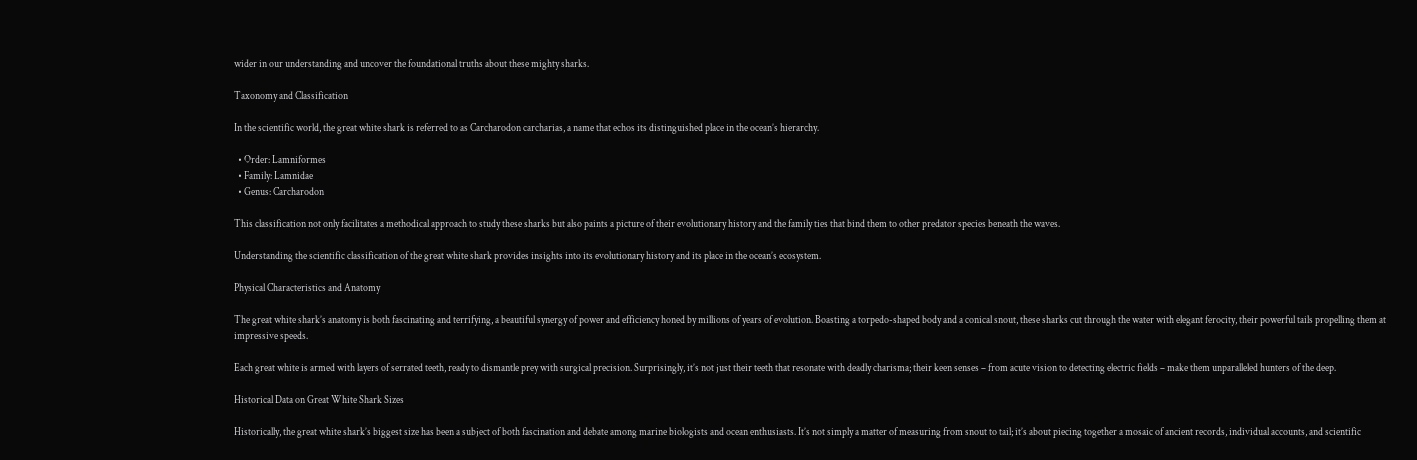wider in our understanding and uncover the foundational truths about these mighty sharks.

Taxonomy and Classification

In the scientific world, the great white shark is referred to as Carcharodon carcharias, a name that echos its distinguished place in the ocean’s hierarchy.

  • Order: Lamniformes
  • Family: Lamnidae
  • Genus: Carcharodon

This classification not only facilitates a methodical approach to study these sharks but also paints a picture of their evolutionary history and the family ties that bind them to other predator species beneath the waves.

Understanding the scientific classification of the great white shark provides insights into its evolutionary history and its place in the ocean’s ecosystem.

Physical Characteristics and Anatomy

The great white shark’s anatomy is both fascinating and terrifying, a beautiful synergy of power and efficiency honed by millions of years of evolution. Boasting a torpedo-shaped body and a conical snout, these sharks cut through the water with elegant ferocity, their powerful tails propelling them at impressive speeds.

Each great white is armed with layers of serrated teeth, ready to dismantle prey with surgical precision. Surprisingly, it’s not just their teeth that resonate with deadly charisma; their keen senses – from acute vision to detecting electric fields – make them unparalleled hunters of the deep.

Historical Data on Great White Shark Sizes

Historically, the great white shark’s biggest size has been a subject of both fascination and debate among marine biologists and ocean enthusiasts. It’s not simply a matter of measuring from snout to tail; it’s about piecing together a mosaic of ancient records, individual accounts, and scientific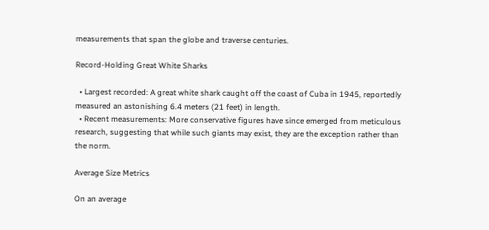measurements that span the globe and traverse centuries.

Record-Holding Great White Sharks

  • Largest recorded: A great white shark caught off the coast of Cuba in 1945, reportedly measured an astonishing 6.4 meters (21 feet) in length.
  • Recent measurements: More conservative figures have since emerged from meticulous research, suggesting that while such giants may exist, they are the exception rather than the norm.

Average Size Metrics

On an average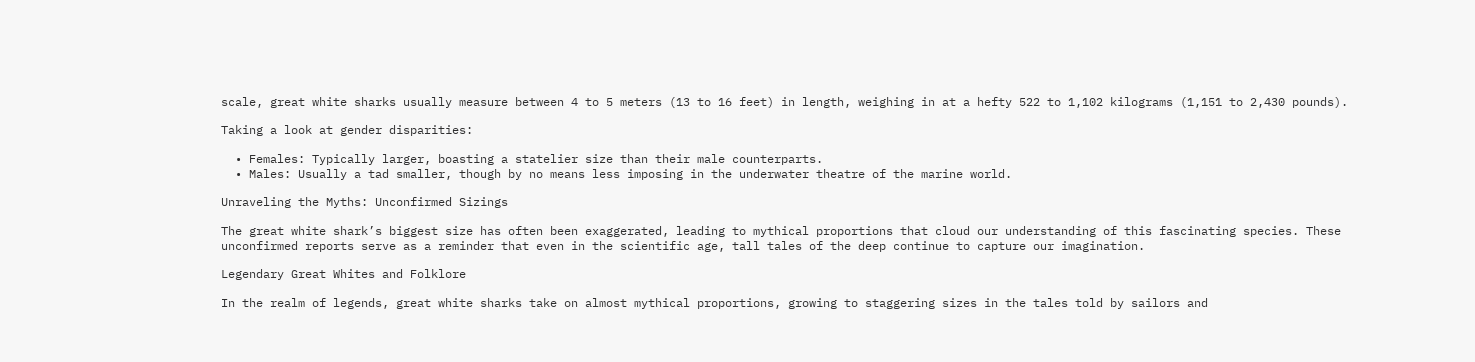scale, great white sharks usually measure between 4 to 5 meters (13 to 16 feet) in length, weighing in at a hefty 522 to 1,102 kilograms (1,151 to 2,430 pounds).

Taking a look at gender disparities:

  • Females: Typically larger, boasting a statelier size than their male counterparts.
  • Males: Usually a tad smaller, though by no means less imposing in the underwater theatre of the marine world.

Unraveling the Myths: Unconfirmed Sizings

The great white shark’s biggest size has often been exaggerated, leading to mythical proportions that cloud our understanding of this fascinating species. These unconfirmed reports serve as a reminder that even in the scientific age, tall tales of the deep continue to capture our imagination.

Legendary Great Whites and Folklore

In the realm of legends, great white sharks take on almost mythical proportions, growing to staggering sizes in the tales told by sailors and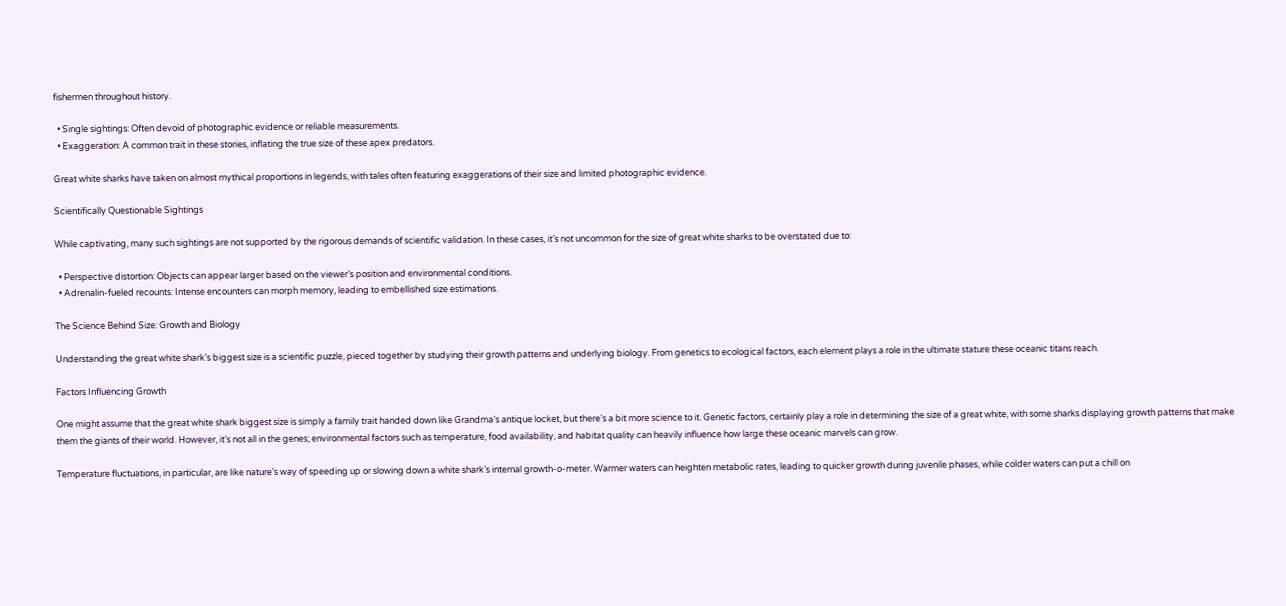fishermen throughout history.

  • Single sightings: Often devoid of photographic evidence or reliable measurements.
  • Exaggeration: A common trait in these stories, inflating the true size of these apex predators.

Great white sharks have taken on almost mythical proportions in legends, with tales often featuring exaggerations of their size and limited photographic evidence.

Scientifically Questionable Sightings

While captivating, many such sightings are not supported by the rigorous demands of scientific validation. In these cases, it’s not uncommon for the size of great white sharks to be overstated due to:

  • Perspective distortion: Objects can appear larger based on the viewer’s position and environmental conditions.
  • Adrenalin-fueled recounts: Intense encounters can morph memory, leading to embellished size estimations.

The Science Behind Size: Growth and Biology

Understanding the great white shark’s biggest size is a scientific puzzle, pieced together by studying their growth patterns and underlying biology. From genetics to ecological factors, each element plays a role in the ultimate stature these oceanic titans reach.

Factors Influencing Growth

One might assume that the great white shark biggest size is simply a family trait handed down like Grandma’s antique locket, but there’s a bit more science to it. Genetic factors, certainly play a role in determining the size of a great white, with some sharks displaying growth patterns that make them the giants of their world. However, it’s not all in the genes; environmental factors such as temperature, food availability, and habitat quality can heavily influence how large these oceanic marvels can grow.

Temperature fluctuations, in particular, are like nature’s way of speeding up or slowing down a white shark’s internal growth-o-meter. Warmer waters can heighten metabolic rates, leading to quicker growth during juvenile phases, while colder waters can put a chill on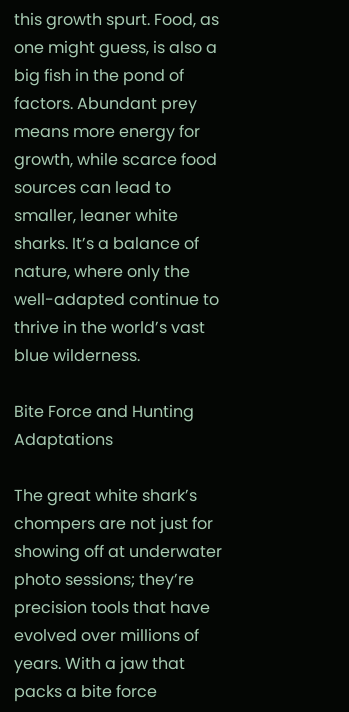this growth spurt. Food, as one might guess, is also a big fish in the pond of factors. Abundant prey means more energy for growth, while scarce food sources can lead to smaller, leaner white sharks. It’s a balance of nature, where only the well-adapted continue to thrive in the world’s vast blue wilderness.

Bite Force and Hunting Adaptations

The great white shark’s chompers are not just for showing off at underwater photo sessions; they’re precision tools that have evolved over millions of years. With a jaw that packs a bite force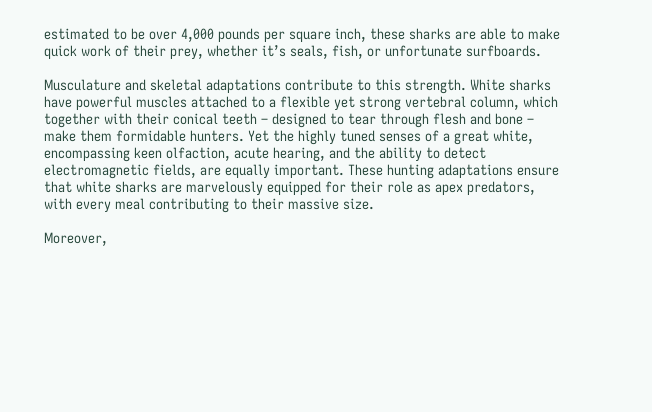estimated to be over 4,000 pounds per square inch, these sharks are able to make quick work of their prey, whether it’s seals, fish, or unfortunate surfboards.

Musculature and skeletal adaptations contribute to this strength. White sharks have powerful muscles attached to a flexible yet strong vertebral column, which together with their conical teeth – designed to tear through flesh and bone – make them formidable hunters. Yet the highly tuned senses of a great white, encompassing keen olfaction, acute hearing, and the ability to detect electromagnetic fields, are equally important. These hunting adaptations ensure that white sharks are marvelously equipped for their role as apex predators, with every meal contributing to their massive size.

Moreover,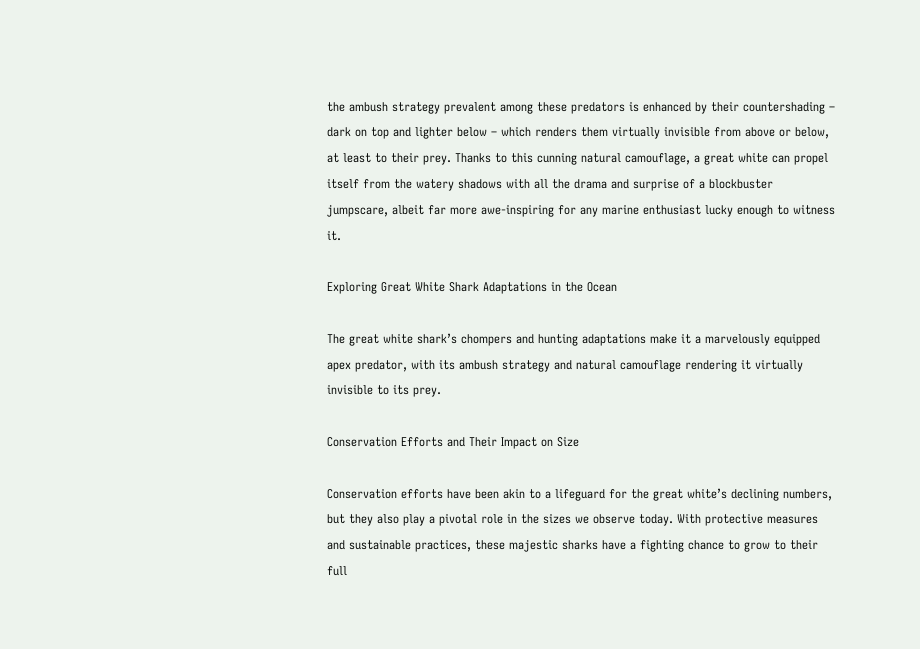the ambush strategy prevalent among these predators is enhanced by their countershading – dark on top and lighter below – which renders them virtually invisible from above or below, at least to their prey. Thanks to this cunning natural camouflage, a great white can propel itself from the watery shadows with all the drama and surprise of a blockbuster jumpscare, albeit far more awe-inspiring for any marine enthusiast lucky enough to witness it.

Exploring Great White Shark Adaptations in the Ocean

The great white shark’s chompers and hunting adaptations make it a marvelously equipped apex predator, with its ambush strategy and natural camouflage rendering it virtually invisible to its prey.

Conservation Efforts and Their Impact on Size

Conservation efforts have been akin to a lifeguard for the great white’s declining numbers, but they also play a pivotal role in the sizes we observe today. With protective measures and sustainable practices, these majestic sharks have a fighting chance to grow to their full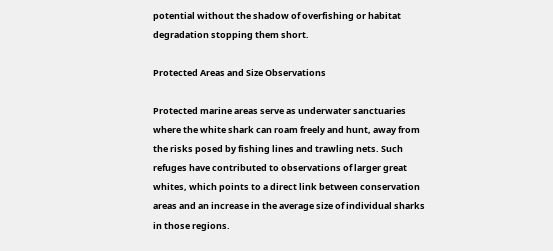potential without the shadow of overfishing or habitat degradation stopping them short.

Protected Areas and Size Observations

Protected marine areas serve as underwater sanctuaries where the white shark can roam freely and hunt, away from the risks posed by fishing lines and trawling nets. Such refuges have contributed to observations of larger great whites, which points to a direct link between conservation areas and an increase in the average size of individual sharks in those regions.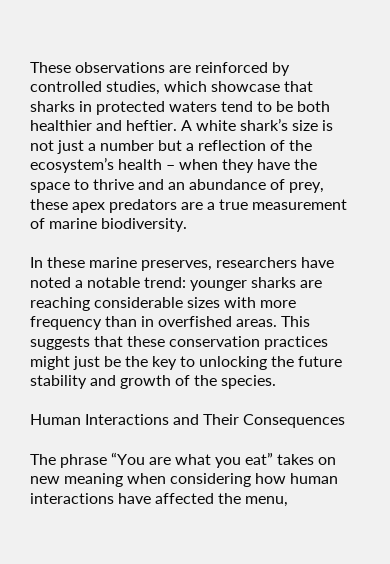These observations are reinforced by controlled studies, which showcase that sharks in protected waters tend to be both healthier and heftier. A white shark’s size is not just a number but a reflection of the ecosystem’s health – when they have the space to thrive and an abundance of prey, these apex predators are a true measurement of marine biodiversity.

In these marine preserves, researchers have noted a notable trend: younger sharks are reaching considerable sizes with more frequency than in overfished areas. This suggests that these conservation practices might just be the key to unlocking the future stability and growth of the species.

Human Interactions and Their Consequences

The phrase “You are what you eat” takes on new meaning when considering how human interactions have affected the menu,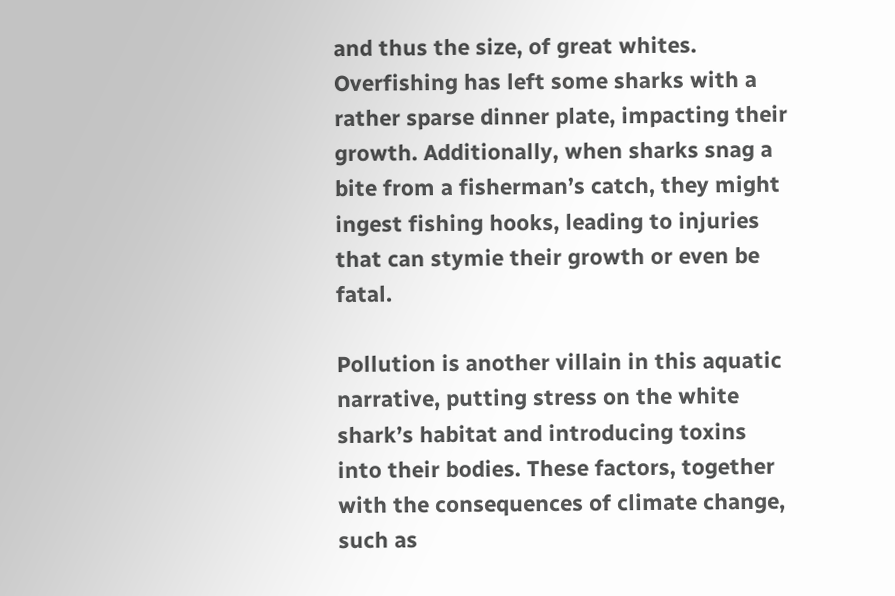and thus the size, of great whites. Overfishing has left some sharks with a rather sparse dinner plate, impacting their growth. Additionally, when sharks snag a bite from a fisherman’s catch, they might ingest fishing hooks, leading to injuries that can stymie their growth or even be fatal.

Pollution is another villain in this aquatic narrative, putting stress on the white shark’s habitat and introducing toxins into their bodies. These factors, together with the consequences of climate change, such as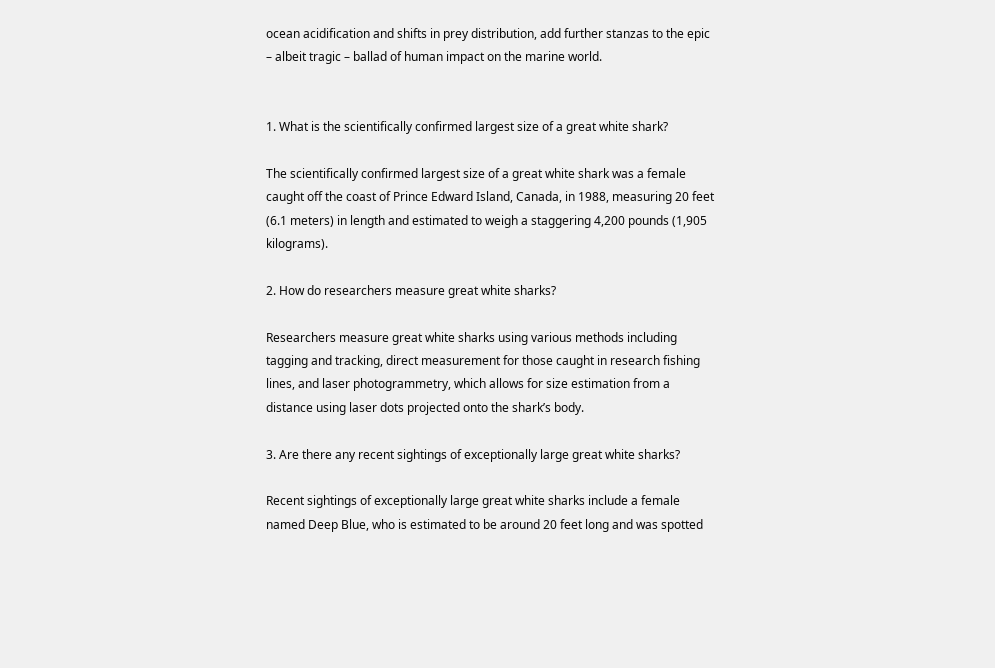ocean acidification and shifts in prey distribution, add further stanzas to the epic – albeit tragic – ballad of human impact on the marine world.


1. What is the scientifically confirmed largest size of a great white shark?

The scientifically confirmed largest size of a great white shark was a female caught off the coast of Prince Edward Island, Canada, in 1988, measuring 20 feet (6.1 meters) in length and estimated to weigh a staggering 4,200 pounds (1,905 kilograms).

2. How do researchers measure great white sharks?

Researchers measure great white sharks using various methods including tagging and tracking, direct measurement for those caught in research fishing lines, and laser photogrammetry, which allows for size estimation from a distance using laser dots projected onto the shark’s body.

3. Are there any recent sightings of exceptionally large great white sharks?

Recent sightings of exceptionally large great white sharks include a female named Deep Blue, who is estimated to be around 20 feet long and was spotted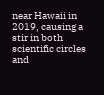near Hawaii in 2019, causing a stir in both scientific circles and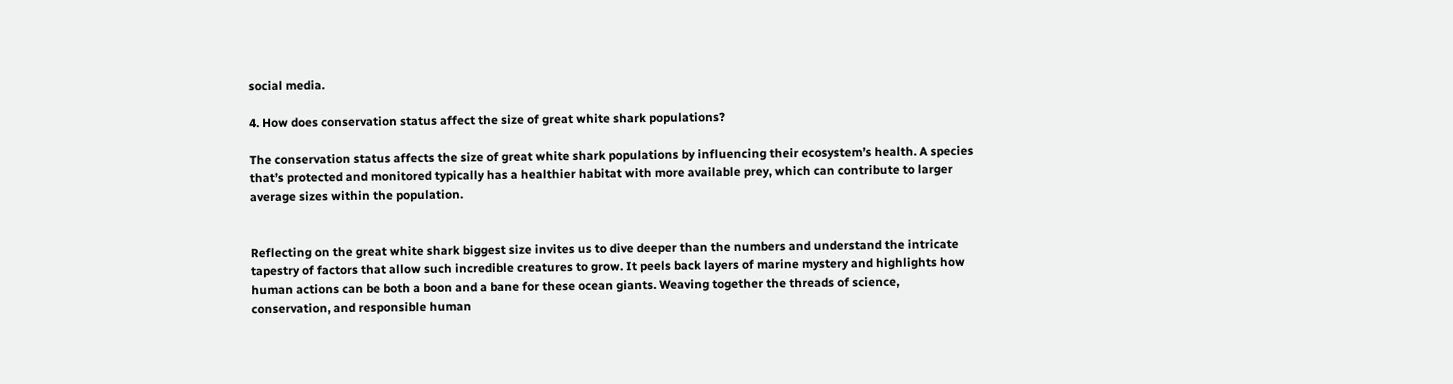social media.

4. How does conservation status affect the size of great white shark populations?

The conservation status affects the size of great white shark populations by influencing their ecosystem’s health. A species that’s protected and monitored typically has a healthier habitat with more available prey, which can contribute to larger average sizes within the population.


Reflecting on the great white shark biggest size invites us to dive deeper than the numbers and understand the intricate tapestry of factors that allow such incredible creatures to grow. It peels back layers of marine mystery and highlights how human actions can be both a boon and a bane for these ocean giants. Weaving together the threads of science, conservation, and responsible human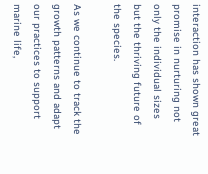interaction has shown great promise in nurturing not only the individual sizes but the thriving future of the species.

As we continue to track the growth patterns and adapt our practices to support marine life,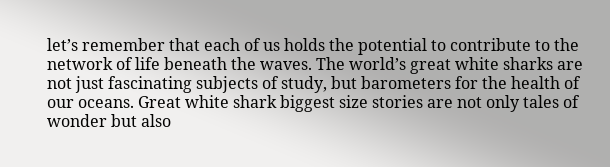let’s remember that each of us holds the potential to contribute to the network of life beneath the waves. The world’s great white sharks are not just fascinating subjects of study, but barometers for the health of our oceans. Great white shark biggest size stories are not only tales of wonder but also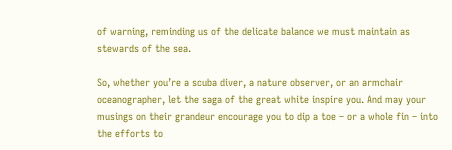of warning, reminding us of the delicate balance we must maintain as stewards of the sea.

So, whether you’re a scuba diver, a nature observer, or an armchair oceanographer, let the saga of the great white inspire you. And may your musings on their grandeur encourage you to dip a toe – or a whole fin – into the efforts to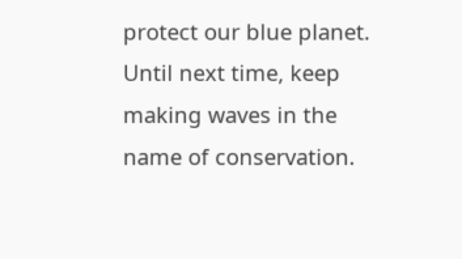protect our blue planet. Until next time, keep making waves in the name of conservation.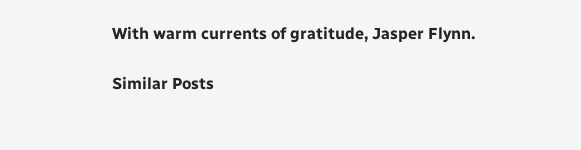With warm currents of gratitude, Jasper Flynn.

Similar Posts